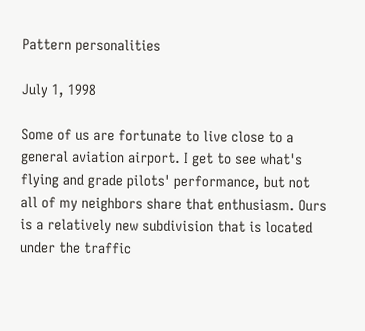Pattern personalities

July 1, 1998

Some of us are fortunate to live close to a general aviation airport. I get to see what's flying and grade pilots' performance, but not all of my neighbors share that enthusiasm. Ours is a relatively new subdivision that is located under the traffic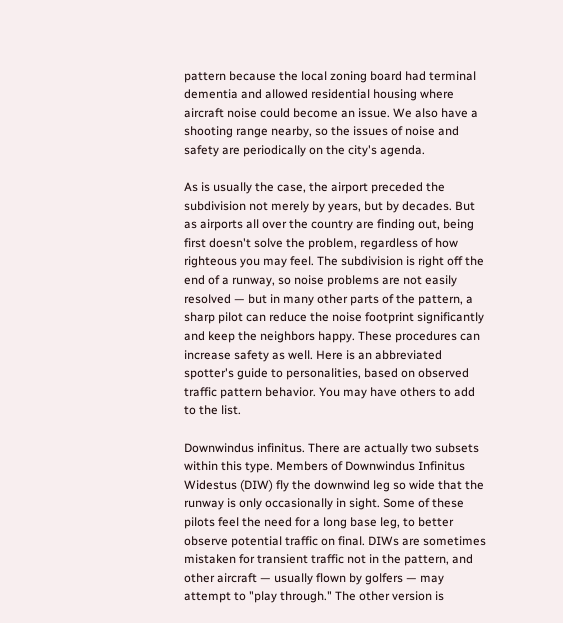pattern because the local zoning board had terminal dementia and allowed residential housing where aircraft noise could become an issue. We also have a shooting range nearby, so the issues of noise and safety are periodically on the city's agenda.

As is usually the case, the airport preceded the subdivision not merely by years, but by decades. But as airports all over the country are finding out, being first doesn't solve the problem, regardless of how righteous you may feel. The subdivision is right off the end of a runway, so noise problems are not easily resolved — but in many other parts of the pattern, a sharp pilot can reduce the noise footprint significantly and keep the neighbors happy. These procedures can increase safety as well. Here is an abbreviated spotter's guide to personalities, based on observed traffic pattern behavior. You may have others to add to the list.

Downwindus infinitus. There are actually two subsets within this type. Members of Downwindus Infinitus Widestus (DIW) fly the downwind leg so wide that the runway is only occasionally in sight. Some of these pilots feel the need for a long base leg, to better observe potential traffic on final. DIWs are sometimes mistaken for transient traffic not in the pattern, and other aircraft — usually flown by golfers — may attempt to "play through." The other version is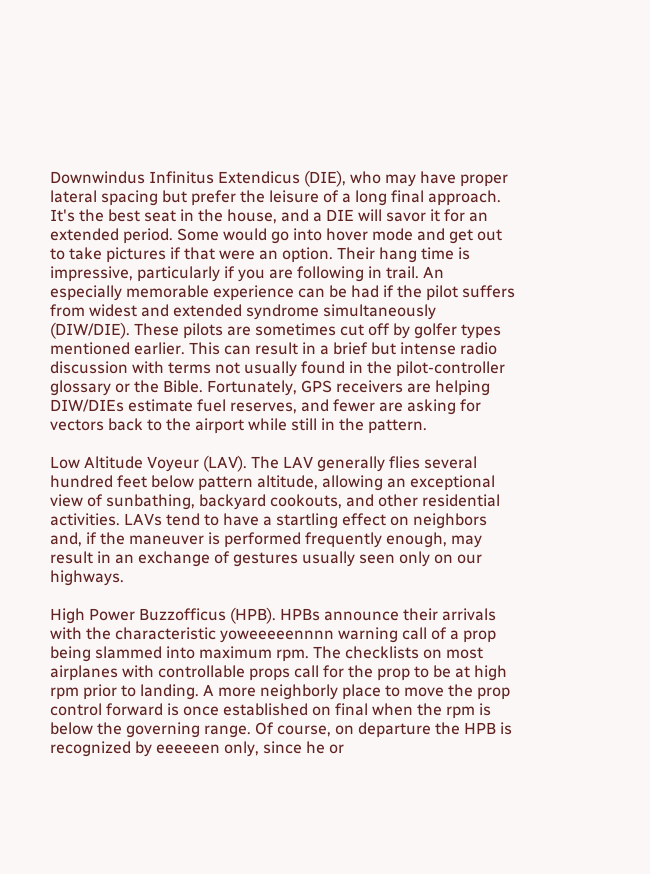Downwindus Infinitus Extendicus (DIE), who may have proper lateral spacing but prefer the leisure of a long final approach. It's the best seat in the house, and a DIE will savor it for an extended period. Some would go into hover mode and get out to take pictures if that were an option. Their hang time is impressive, particularly if you are following in trail. An especially memorable experience can be had if the pilot suffers from widest and extended syndrome simultaneously (DIW/DIE). These pilots are sometimes cut off by golfer types mentioned earlier. This can result in a brief but intense radio discussion with terms not usually found in the pilot-controller glossary or the Bible. Fortunately, GPS receivers are helping DIW/DIEs estimate fuel reserves, and fewer are asking for vectors back to the airport while still in the pattern.

Low Altitude Voyeur (LAV). The LAV generally flies several hundred feet below pattern altitude, allowing an exceptional view of sunbathing, backyard cookouts, and other residential activities. LAVs tend to have a startling effect on neighbors and, if the maneuver is performed frequently enough, may result in an exchange of gestures usually seen only on our highways.

High Power Buzzofficus (HPB). HPBs announce their arrivals with the characteristic yoweeeeennnn warning call of a prop being slammed into maximum rpm. The checklists on most airplanes with controllable props call for the prop to be at high rpm prior to landing. A more neighborly place to move the prop control forward is once established on final when the rpm is below the governing range. Of course, on departure the HPB is recognized by eeeeeen only, since he or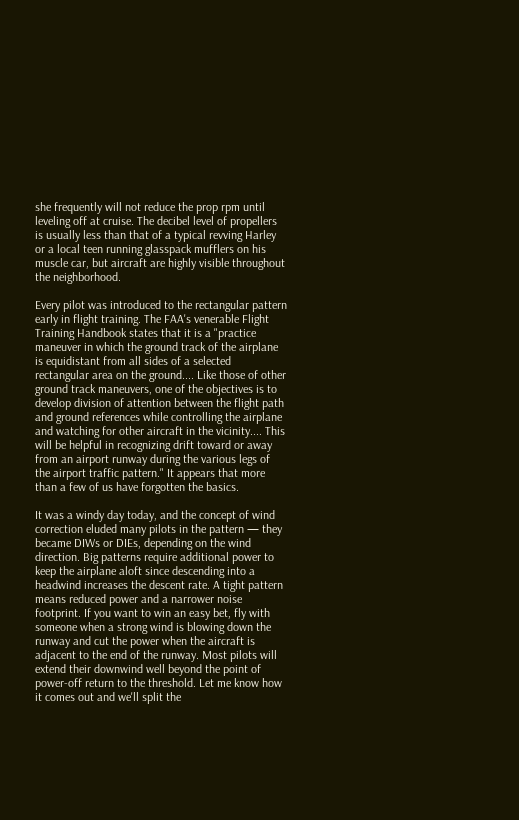she frequently will not reduce the prop rpm until leveling off at cruise. The decibel level of propellers is usually less than that of a typical revving Harley or a local teen running glasspack mufflers on his muscle car, but aircraft are highly visible throughout the neighborhood.

Every pilot was introduced to the rectangular pattern early in flight training. The FAA's venerable Flight Training Handbook states that it is a "practice maneuver in which the ground track of the airplane is equidistant from all sides of a selected rectangular area on the ground.... Like those of other ground track maneuvers, one of the objectives is to develop division of attention between the flight path and ground references while controlling the airplane and watching for other aircraft in the vicinity.... This will be helpful in recognizing drift toward or away from an airport runway during the various legs of the airport traffic pattern." It appears that more than a few of us have forgotten the basics.

It was a windy day today, and the concept of wind correction eluded many pilots in the pattern — they became DIWs or DIEs, depending on the wind direction. Big patterns require additional power to keep the airplane aloft since descending into a headwind increases the descent rate. A tight pattern means reduced power and a narrower noise footprint. If you want to win an easy bet, fly with someone when a strong wind is blowing down the runway and cut the power when the aircraft is adjacent to the end of the runway. Most pilots will extend their downwind well beyond the point of power-off return to the threshold. Let me know how it comes out and we'll split the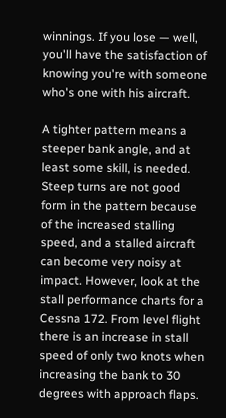winnings. If you lose — well, you'll have the satisfaction of knowing you're with someone who's one with his aircraft.

A tighter pattern means a steeper bank angle, and at least some skill, is needed. Steep turns are not good form in the pattern because of the increased stalling speed, and a stalled aircraft can become very noisy at impact. However, look at the stall performance charts for a Cessna 172. From level flight there is an increase in stall speed of only two knots when increasing the bank to 30 degrees with approach flaps.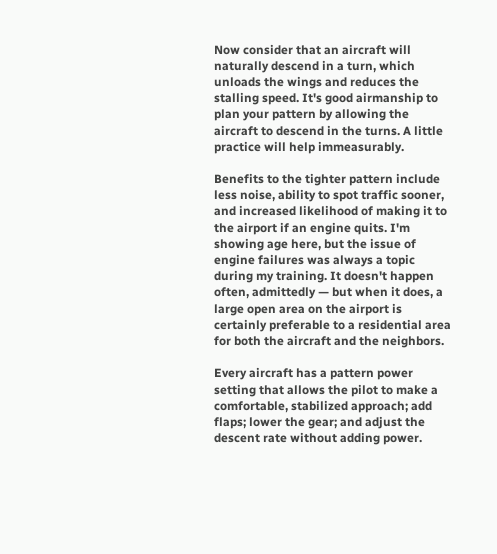Now consider that an aircraft will naturally descend in a turn, which unloads the wings and reduces the stalling speed. It's good airmanship to plan your pattern by allowing the aircraft to descend in the turns. A little practice will help immeasurably.

Benefits to the tighter pattern include less noise, ability to spot traffic sooner, and increased likelihood of making it to the airport if an engine quits. I'm showing age here, but the issue of engine failures was always a topic during my training. It doesn't happen often, admittedly — but when it does, a large open area on the airport is certainly preferable to a residential area for both the aircraft and the neighbors.

Every aircraft has a pattern power setting that allows the pilot to make a comfortable, stabilized approach; add flaps; lower the gear; and adjust the descent rate without adding power.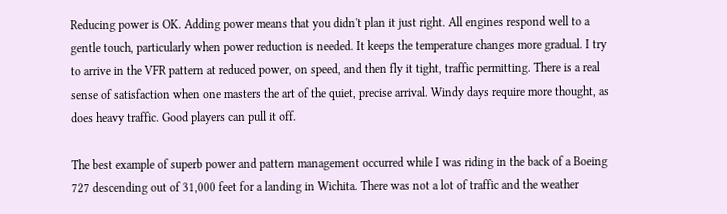Reducing power is OK. Adding power means that you didn't plan it just right. All engines respond well to a gentle touch, particularly when power reduction is needed. It keeps the temperature changes more gradual. I try to arrive in the VFR pattern at reduced power, on speed, and then fly it tight, traffic permitting. There is a real sense of satisfaction when one masters the art of the quiet, precise arrival. Windy days require more thought, as does heavy traffic. Good players can pull it off.

The best example of superb power and pattern management occurred while I was riding in the back of a Boeing 727 descending out of 31,000 feet for a landing in Wichita. There was not a lot of traffic and the weather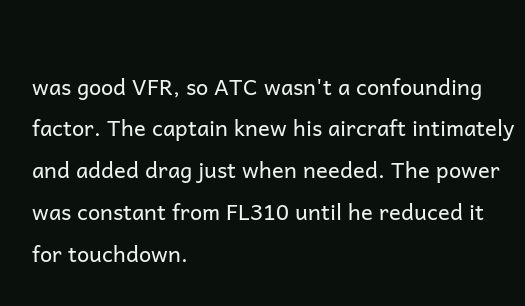was good VFR, so ATC wasn't a confounding factor. The captain knew his aircraft intimately and added drag just when needed. The power was constant from FL310 until he reduced it for touchdown.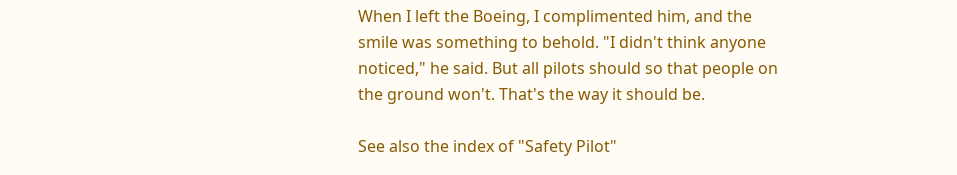When I left the Boeing, I complimented him, and the smile was something to behold. "I didn't think anyone noticed," he said. But all pilots should so that people on the ground won't. That's the way it should be.

See also the index of "Safety Pilot"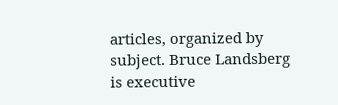articles, organized by subject. Bruce Landsberg is executive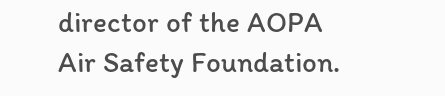director of the AOPA Air Safety Foundation.